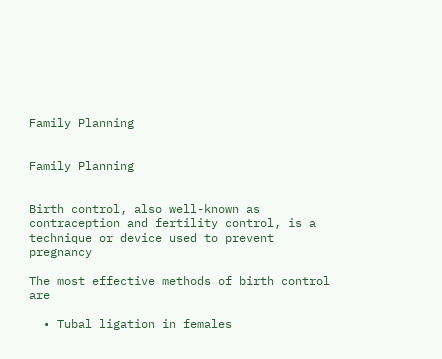Family Planning


Family Planning


Birth control, also well-known as contraception and fertility control, is a technique or device used to prevent pregnancy

The most effective methods of birth control are

  • Tubal ligation in females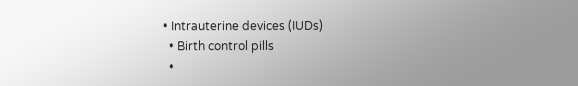• Intrauterine devices (IUDs)
  • Birth control pills
  •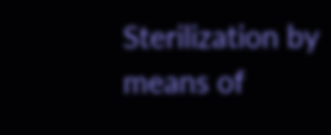Sterilization by means of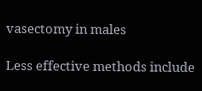vasectomy in males

Less effective methods include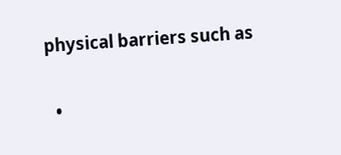physical barriers such as

  •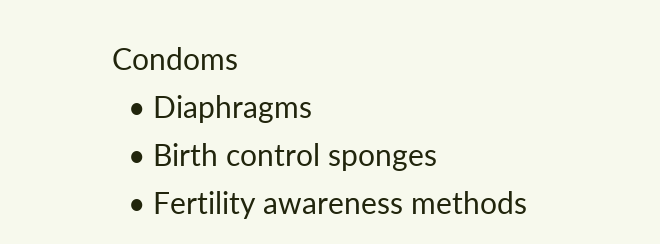Condoms
  • Diaphragms
  • Birth control sponges
  • Fertility awareness methods